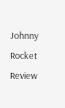Johnny Rocket Review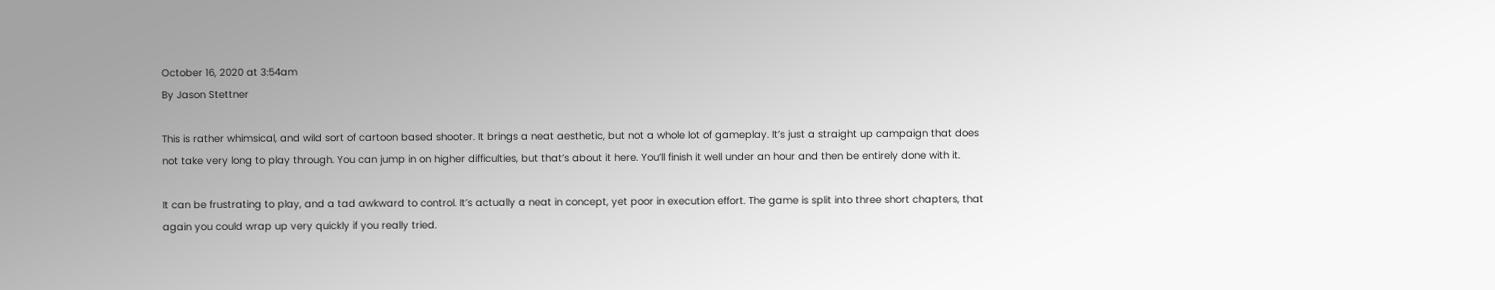October 16, 2020 at 3:54am
By Jason Stettner

This is rather whimsical, and wild sort of cartoon based shooter. It brings a neat aesthetic, but not a whole lot of gameplay. It’s just a straight up campaign that does not take very long to play through. You can jump in on higher difficulties, but that’s about it here. You’ll finish it well under an hour and then be entirely done with it.

It can be frustrating to play, and a tad awkward to control. It’s actually a neat in concept, yet poor in execution effort. The game is split into three short chapters, that again you could wrap up very quickly if you really tried.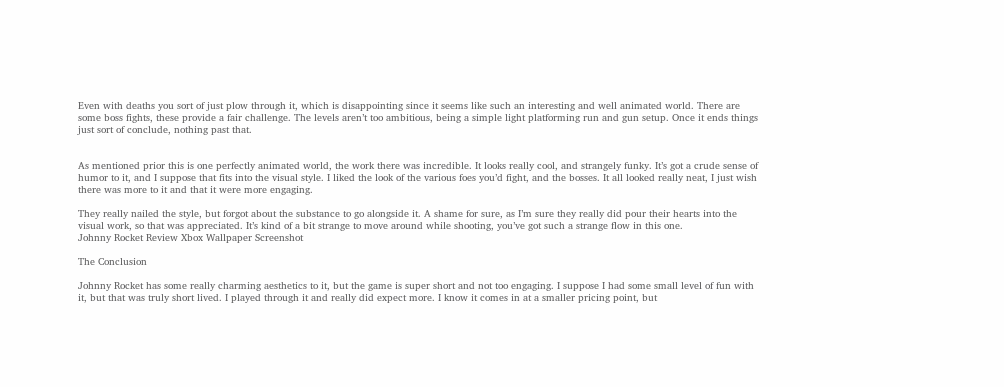Even with deaths you sort of just plow through it, which is disappointing since it seems like such an interesting and well animated world. There are some boss fights, these provide a fair challenge. The levels aren’t too ambitious, being a simple light platforming run and gun setup. Once it ends things just sort of conclude, nothing past that.


As mentioned prior this is one perfectly animated world, the work there was incredible. It looks really cool, and strangely funky. It’s got a crude sense of humor to it, and I suppose that fits into the visual style. I liked the look of the various foes you’d fight, and the bosses. It all looked really neat, I just wish there was more to it and that it were more engaging.

They really nailed the style, but forgot about the substance to go alongside it. A shame for sure, as I’m sure they really did pour their hearts into the visual work, so that was appreciated. It’s kind of a bit strange to move around while shooting, you’ve got such a strange flow in this one.
Johnny Rocket Review Xbox Wallpaper Screenshot

The Conclusion

Johnny Rocket has some really charming aesthetics to it, but the game is super short and not too engaging. I suppose I had some small level of fun with it, but that was truly short lived. I played through it and really did expect more. I know it comes in at a smaller pricing point, but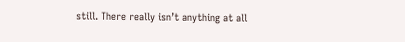still. There really isn’t anything at all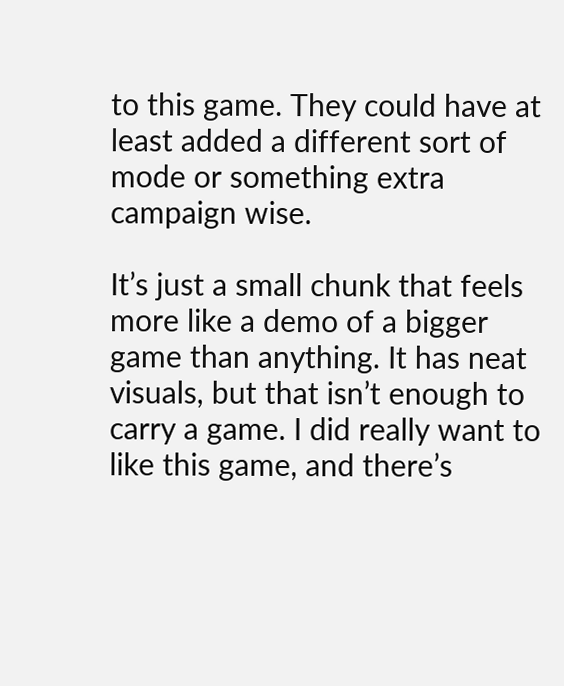to this game. They could have at least added a different sort of mode or something extra campaign wise.

It’s just a small chunk that feels more like a demo of a bigger game than anything. It has neat visuals, but that isn’t enough to carry a game. I did really want to like this game, and there’s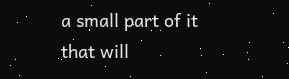a small part of it that will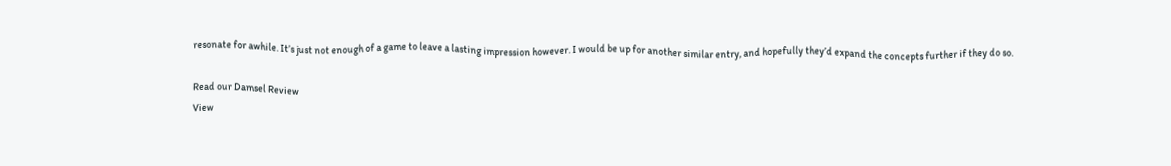resonate for awhile. It’s just not enough of a game to leave a lasting impression however. I would be up for another similar entry, and hopefully they’d expand the concepts further if they do so.

Read our Damsel Review
View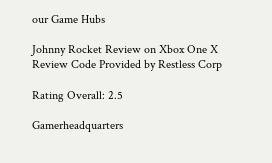our Game Hubs

Johnny Rocket Review on Xbox One X
Review Code Provided by Restless Corp

Rating Overall: 2.5

Gamerheadquarters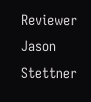Reviewer Jason Stettner